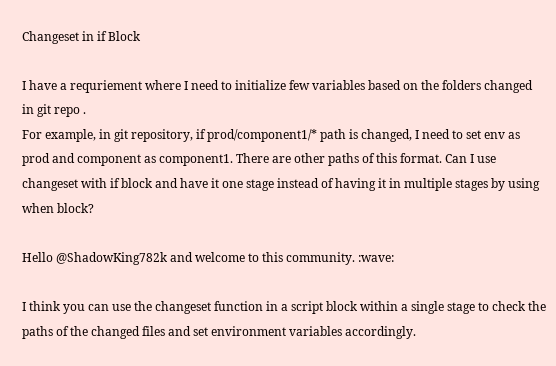Changeset in if Block

I have a requriement where I need to initialize few variables based on the folders changed in git repo .
For example, in git repository, if prod/component1/* path is changed, I need to set env as prod and component as component1. There are other paths of this format. Can I use changeset with if block and have it one stage instead of having it in multiple stages by using when block?

Hello @ShadowKing782k and welcome to this community. :wave:

I think you can use the changeset function in a script block within a single stage to check the paths of the changed files and set environment variables accordingly.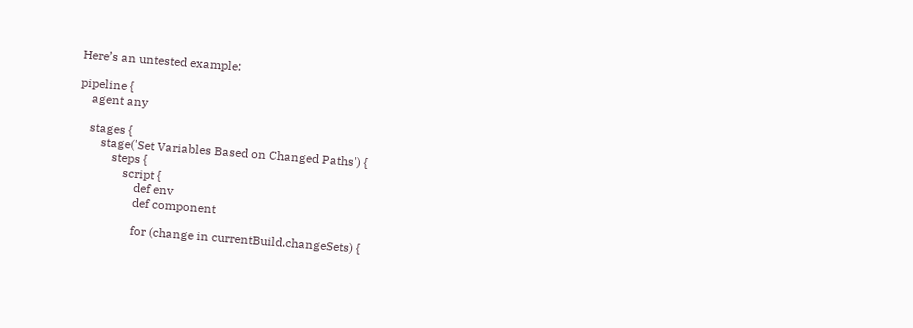Here’s an untested example:

pipeline {
    agent any

    stages {
        stage('Set Variables Based on Changed Paths') {
            steps {
                script {
                    def env
                    def component

                    for (change in currentBuild.changeSets) {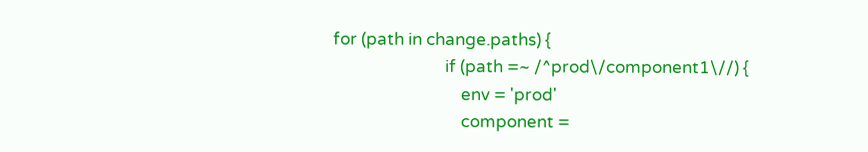for (path in change.paths) {
                            if (path =~ /^prod\/component1\//) {
                                env = 'prod'
                                component =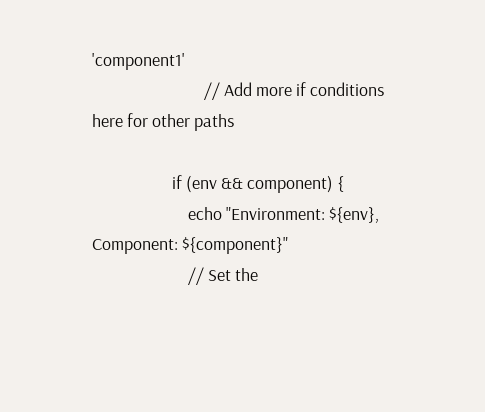'component1'
                            // Add more if conditions here for other paths

                    if (env && component) {
                        echo "Environment: ${env}, Component: ${component}"
                        // Set the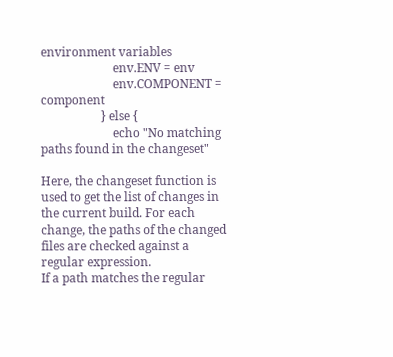environment variables
                        env.ENV = env
                        env.COMPONENT = component
                    } else {
                        echo "No matching paths found in the changeset"

Here, the changeset function is used to get the list of changes in the current build. For each change, the paths of the changed files are checked against a regular expression.
If a path matches the regular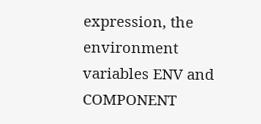expression, the environment variables ENV and COMPONENT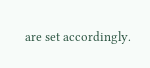are set accordingly.